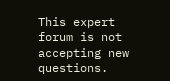This expert forum is not accepting new questions.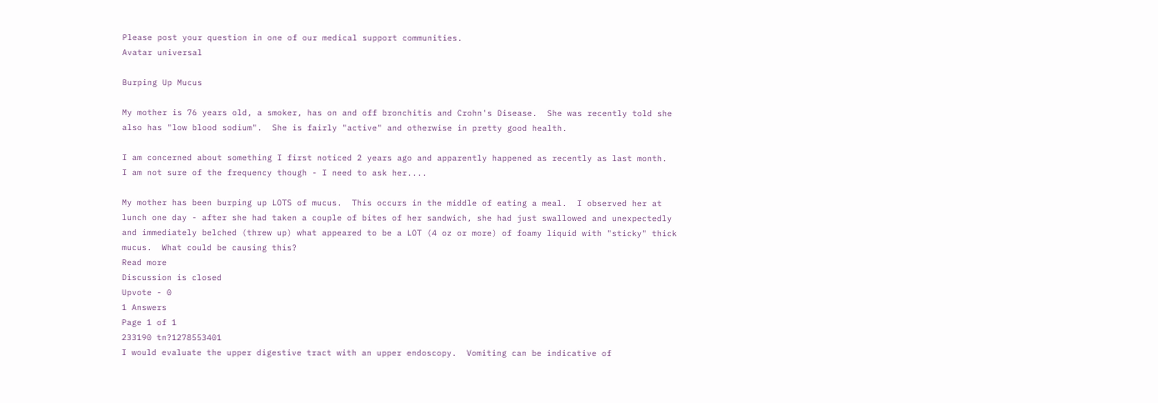Please post your question in one of our medical support communities.
Avatar universal

Burping Up Mucus

My mother is 76 years old, a smoker, has on and off bronchitis and Crohn's Disease.  She was recently told she also has "low blood sodium".  She is fairly "active" and otherwise in pretty good health.

I am concerned about something I first noticed 2 years ago and apparently happened as recently as last month.  I am not sure of the frequency though - I need to ask her....

My mother has been burping up LOTS of mucus.  This occurs in the middle of eating a meal.  I observed her at lunch one day - after she had taken a couple of bites of her sandwich, she had just swallowed and unexpectedly and immediately belched (threw up) what appeared to be a LOT (4 oz or more) of foamy liquid with "sticky" thick mucus.  What could be causing this?
Read more
Discussion is closed
Upvote - 0
1 Answers
Page 1 of 1
233190 tn?1278553401
I would evaluate the upper digestive tract with an upper endoscopy.  Vomiting can be indicative of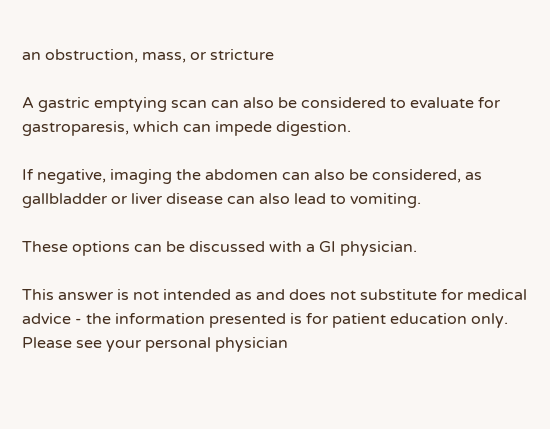an obstruction, mass, or stricture

A gastric emptying scan can also be considered to evaluate for gastroparesis, which can impede digestion.

If negative, imaging the abdomen can also be considered, as gallbladder or liver disease can also lead to vomiting.

These options can be discussed with a GI physician.

This answer is not intended as and does not substitute for medical advice - the information presented is for patient education only. Please see your personal physician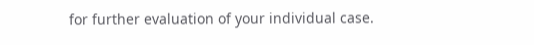for further evaluation of your individual case.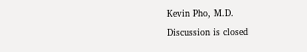Kevin Pho, M.D.
Discussion is closed